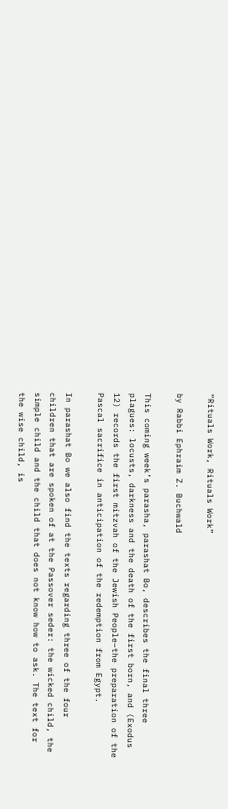“Rituals Work, Rituals Work”

by Rabbi Ephraim Z. Buchwald

This coming week’s parasha, parashat Bo, describes the final three plagues: locusts, darkness and the death of the first born, and (Exodus 12) records the first mitzvah of the Jewish People–the preparation of the Pascal sacrifice in anticipation of the redemption from Egypt.

In parashat Bo we also find the texts regarding three of the four children that are spoken of at the Passover seder: the wicked child, the simple child and the child that does not know how to ask. The text for the wise child, is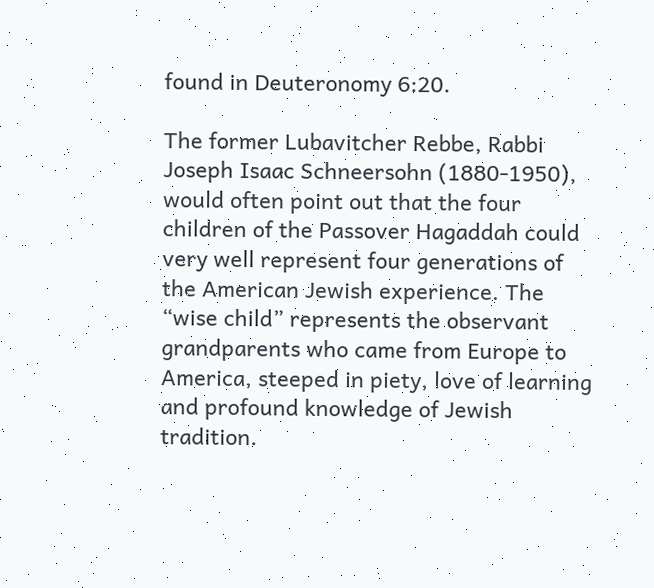found in Deuteronomy 6:20.

The former Lubavitcher Rebbe, Rabbi Joseph Isaac Schneersohn (1880-1950), would often point out that the four children of the Passover Hagaddah could very well represent four generations of the American Jewish experience. The “wise child” represents the observant grandparents who came from Europe to America, steeped in piety, love of learning and profound knowledge of Jewish tradition.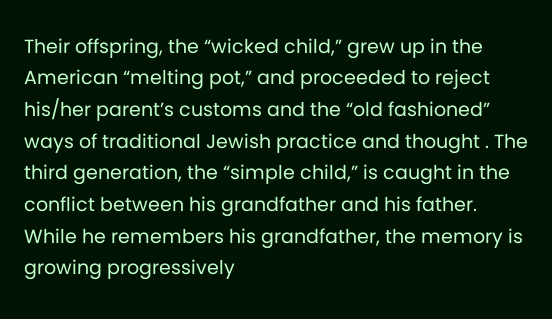Their offspring, the “wicked child,” grew up in the American “melting pot,” and proceeded to reject his/her parent’s customs and the “old fashioned” ways of traditional Jewish practice and thought . The third generation, the “simple child,” is caught in the conflict between his grandfather and his father. While he remembers his grandfather, the memory is growing progressively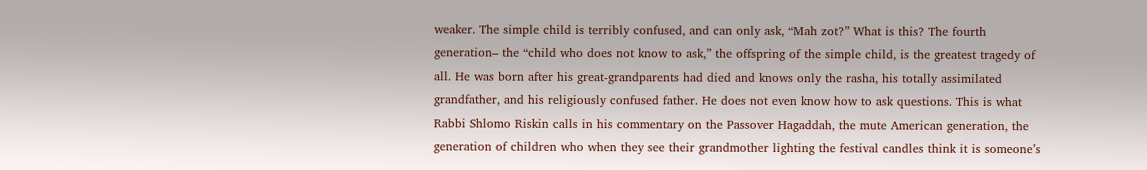weaker. The simple child is terribly confused, and can only ask, “Mah zot?” What is this? The fourth generation– the “child who does not know to ask,” the offspring of the simple child, is the greatest tragedy of all. He was born after his great-grandparents had died and knows only the rasha, his totally assimilated grandfather, and his religiously confused father. He does not even know how to ask questions. This is what Rabbi Shlomo Riskin calls in his commentary on the Passover Hagaddah, the mute American generation, the generation of children who when they see their grandmother lighting the festival candles think it is someone’s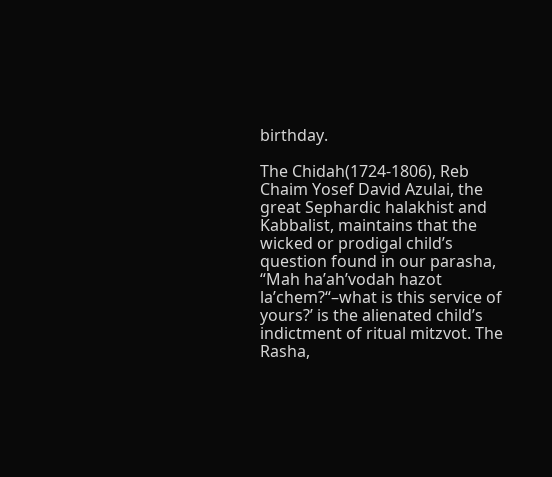birthday.

The Chidah(1724-1806), Reb Chaim Yosef David Azulai, the great Sephardic halakhist and Kabbalist, maintains that the wicked or prodigal child’s question found in our parasha, “Mah ha’ah’vodah hazot la’chem?“–what is this service of yours?’ is the alienated child’s indictment of ritual mitzvot. The Rasha,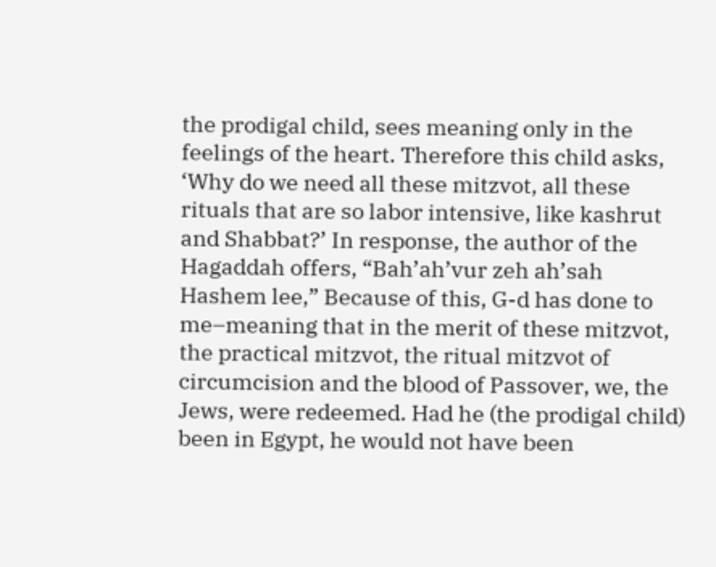the prodigal child, sees meaning only in the feelings of the heart. Therefore this child asks, ‘Why do we need all these mitzvot, all these rituals that are so labor intensive, like kashrut and Shabbat?’ In response, the author of the Hagaddah offers, “Bah’ah’vur zeh ah’sah Hashem lee,” Because of this, G-d has done to me–meaning that in the merit of these mitzvot, the practical mitzvot, the ritual mitzvot of circumcision and the blood of Passover, we, the Jews, were redeemed. Had he (the prodigal child) been in Egypt, he would not have been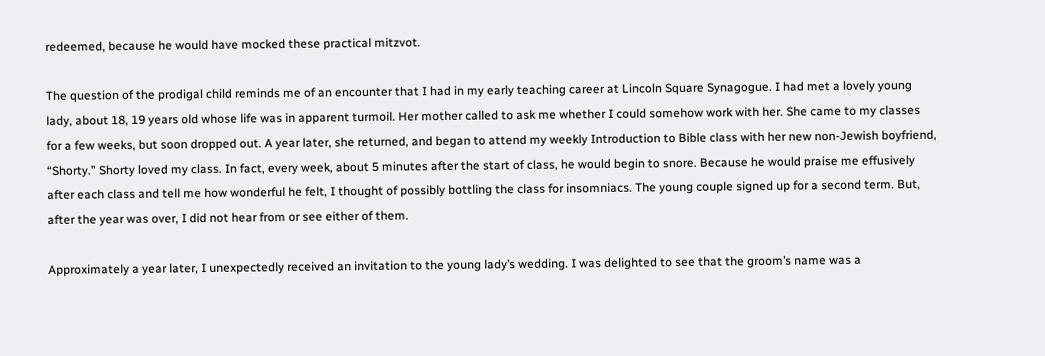redeemed, because he would have mocked these practical mitzvot.

The question of the prodigal child reminds me of an encounter that I had in my early teaching career at Lincoln Square Synagogue. I had met a lovely young lady, about 18, 19 years old whose life was in apparent turmoil. Her mother called to ask me whether I could somehow work with her. She came to my classes for a few weeks, but soon dropped out. A year later, she returned, and began to attend my weekly Introduction to Bible class with her new non-Jewish boyfriend, “Shorty.” Shorty loved my class. In fact, every week, about 5 minutes after the start of class, he would begin to snore. Because he would praise me effusively after each class and tell me how wonderful he felt, I thought of possibly bottling the class for insomniacs. The young couple signed up for a second term. But, after the year was over, I did not hear from or see either of them.

Approximately a year later, I unexpectedly received an invitation to the young lady’s wedding. I was delighted to see that the groom’s name was a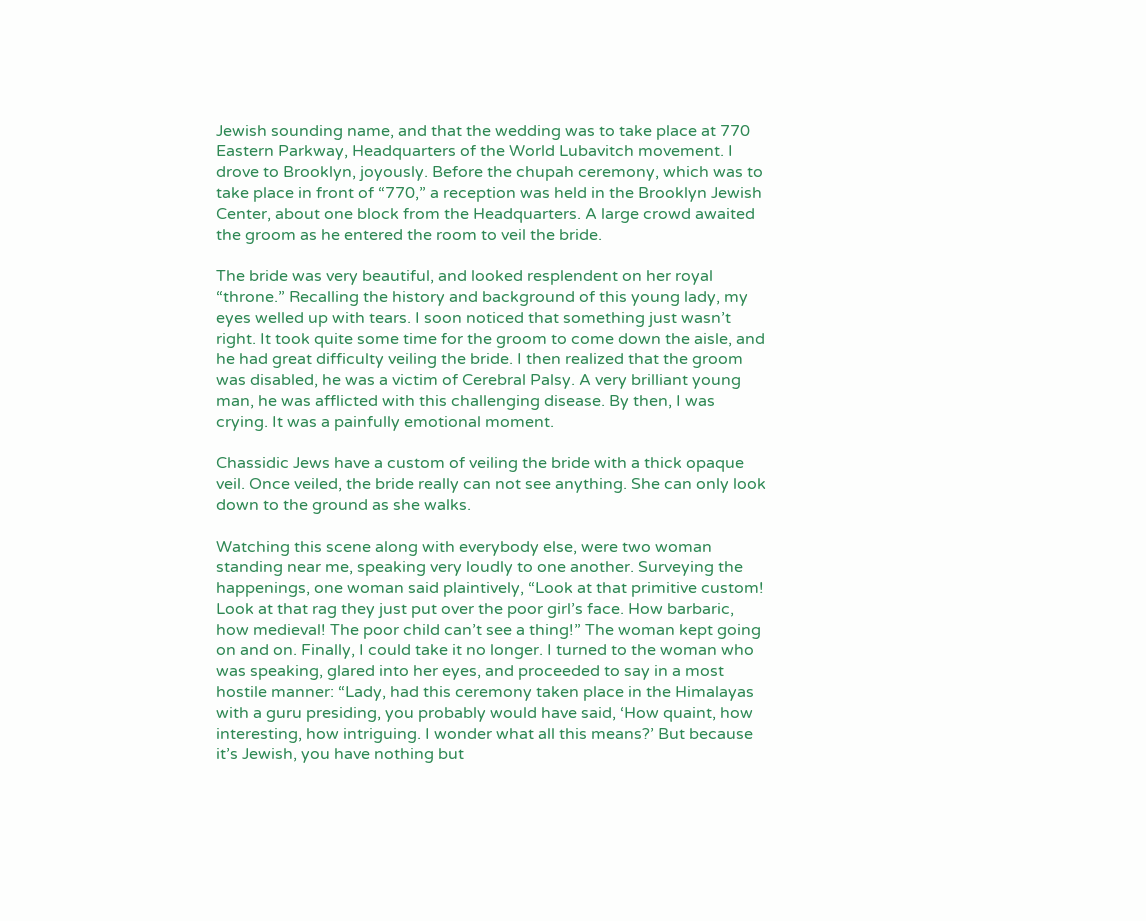Jewish sounding name, and that the wedding was to take place at 770 Eastern Parkway, Headquarters of the World Lubavitch movement. I drove to Brooklyn, joyously. Before the chupah ceremony, which was to take place in front of “770,” a reception was held in the Brooklyn Jewish Center, about one block from the Headquarters. A large crowd awaited the groom as he entered the room to veil the bride.

The bride was very beautiful, and looked resplendent on her royal “throne.” Recalling the history and background of this young lady, my eyes welled up with tears. I soon noticed that something just wasn’t right. It took quite some time for the groom to come down the aisle, and he had great difficulty veiling the bride. I then realized that the groom was disabled, he was a victim of Cerebral Palsy. A very brilliant young man, he was afflicted with this challenging disease. By then, I was crying. It was a painfully emotional moment.

Chassidic Jews have a custom of veiling the bride with a thick opaque veil. Once veiled, the bride really can not see anything. She can only look down to the ground as she walks.

Watching this scene along with everybody else, were two woman standing near me, speaking very loudly to one another. Surveying the happenings, one woman said plaintively, “Look at that primitive custom! Look at that rag they just put over the poor girl’s face. How barbaric, how medieval! The poor child can’t see a thing!” The woman kept going on and on. Finally, I could take it no longer. I turned to the woman who was speaking, glared into her eyes, and proceeded to say in a most hostile manner: “Lady, had this ceremony taken place in the Himalayas with a guru presiding, you probably would have said, ‘How quaint, how interesting, how intriguing. I wonder what all this means?’ But because it’s Jewish, you have nothing but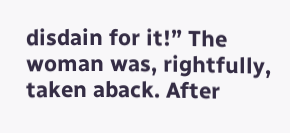disdain for it!” The woman was, rightfully, taken aback. After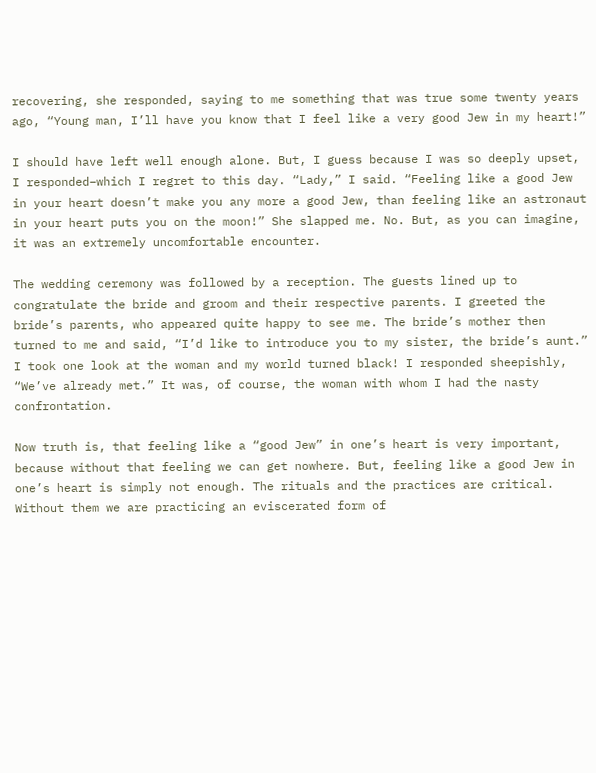recovering, she responded, saying to me something that was true some twenty years ago, “Young man, I’ll have you know that I feel like a very good Jew in my heart!”

I should have left well enough alone. But, I guess because I was so deeply upset, I responded–which I regret to this day. “Lady,” I said. “Feeling like a good Jew in your heart doesn’t make you any more a good Jew, than feeling like an astronaut in your heart puts you on the moon!” She slapped me. No. But, as you can imagine, it was an extremely uncomfortable encounter.

The wedding ceremony was followed by a reception. The guests lined up to congratulate the bride and groom and their respective parents. I greeted the bride’s parents, who appeared quite happy to see me. The bride’s mother then turned to me and said, “I’d like to introduce you to my sister, the bride’s aunt.” I took one look at the woman and my world turned black! I responded sheepishly, “We’ve already met.” It was, of course, the woman with whom I had the nasty confrontation.

Now truth is, that feeling like a “good Jew” in one’s heart is very important, because without that feeling we can get nowhere. But, feeling like a good Jew in one’s heart is simply not enough. The rituals and the practices are critical. Without them we are practicing an eviscerated form of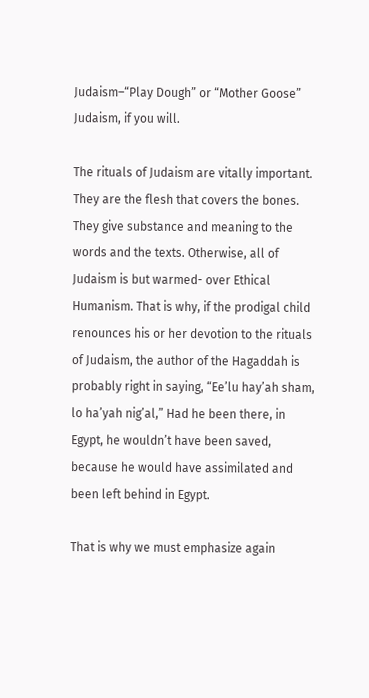Judaism–“Play Dough” or “Mother Goose” Judaism, if you will.

The rituals of Judaism are vitally important. They are the flesh that covers the bones. They give substance and meaning to the words and the texts. Otherwise, all of Judaism is but warmed- over Ethical Humanism. That is why, if the prodigal child renounces his or her devotion to the rituals of Judaism, the author of the Hagaddah is probably right in saying, “Ee’lu hay’ah sham, lo ha’yah nig’al,” Had he been there, in Egypt, he wouldn’t have been saved, because he would have assimilated and been left behind in Egypt.

That is why we must emphasize again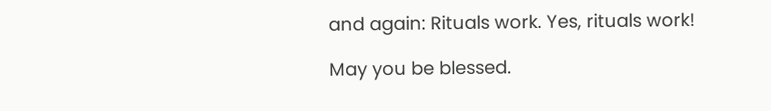and again: Rituals work. Yes, rituals work!

May you be blessed.